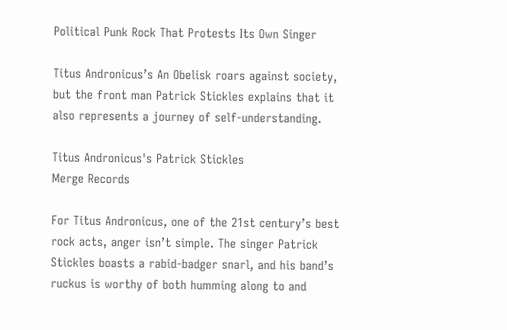Political Punk Rock That Protests Its Own Singer

Titus Andronicus’s An Obelisk roars against society, but the front man Patrick Stickles explains that it also represents a journey of self-understanding.

Titus Andronicus's Patrick Stickles
Merge Records

For Titus Andronicus, one of the 21st century’s best rock acts, anger isn’t simple. The singer Patrick Stickles boasts a rabid-badger snarl, and his band’s ruckus is worthy of both humming along to and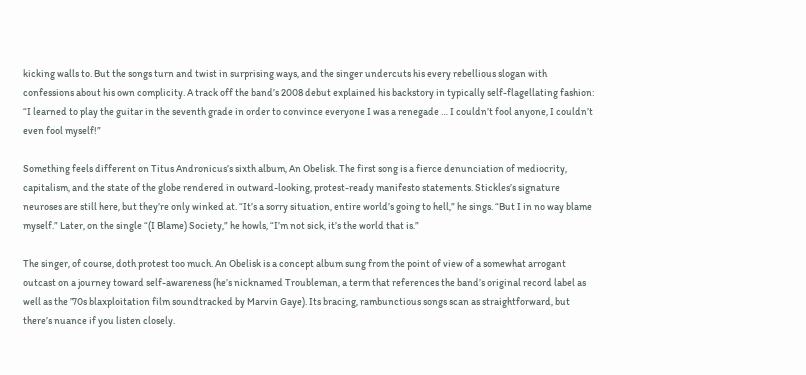kicking walls to. But the songs turn and twist in surprising ways, and the singer undercuts his every rebellious slogan with confessions about his own complicity. A track off the band’s 2008 debut explained his backstory in typically self-flagellating fashion: “I learned to play the guitar in the seventh grade in order to convince everyone I was a renegade … I couldn’t fool anyone, I couldn’t even fool myself!”

Something feels different on Titus Andronicus’s sixth album, An Obelisk. The first song is a fierce denunciation of mediocrity, capitalism, and the state of the globe rendered in outward-looking, protest-ready manifesto statements. Stickles’s signature neuroses are still here, but they’re only winked at. “It’s a sorry situation, entire world’s going to hell,” he sings. “But I in no way blame myself.” Later, on the single “(I Blame) Society,” he howls, “I’m not sick, it’s the world that is.”

The singer, of course, doth protest too much. An Obelisk is a concept album sung from the point of view of a somewhat arrogant outcast on a journey toward self-awareness (he’s nicknamed Troubleman, a term that references the band’s original record label as well as the ’70s blaxploitation film soundtracked by Marvin Gaye). Its bracing, rambunctious songs scan as straightforward, but there’s nuance if you listen closely.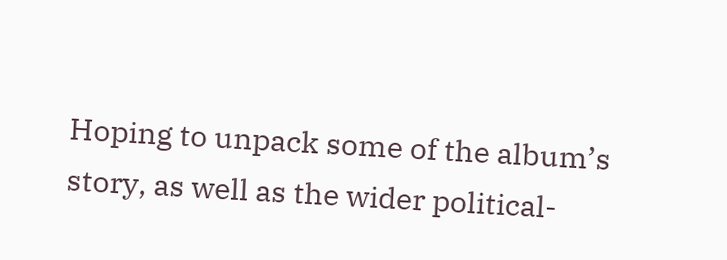Hoping to unpack some of the album’s story, as well as the wider political-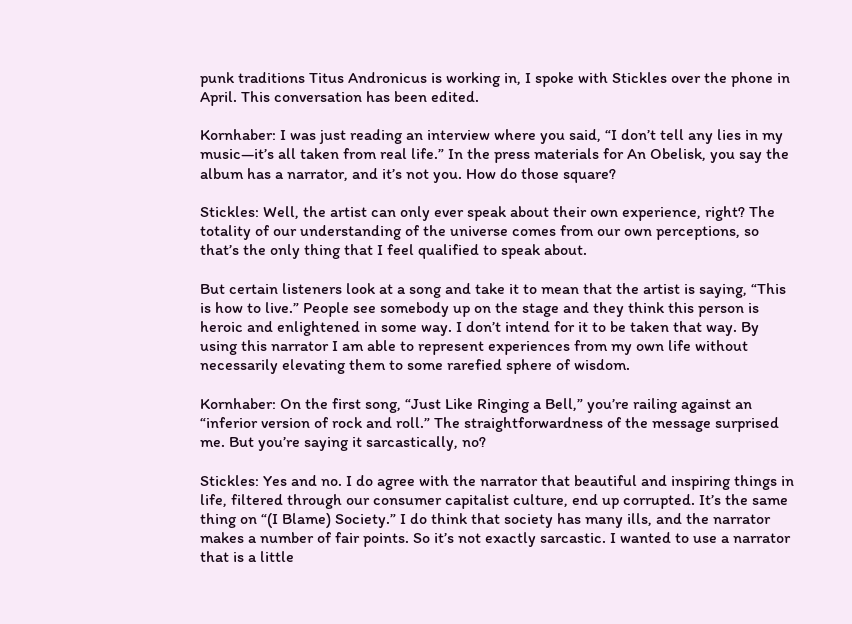punk traditions Titus Andronicus is working in, I spoke with Stickles over the phone in April. This conversation has been edited.

Kornhaber: I was just reading an interview where you said, “I don’t tell any lies in my music—it’s all taken from real life.” In the press materials for An Obelisk, you say the album has a narrator, and it’s not you. How do those square?

Stickles: Well, the artist can only ever speak about their own experience, right? The totality of our understanding of the universe comes from our own perceptions, so that’s the only thing that I feel qualified to speak about.

But certain listeners look at a song and take it to mean that the artist is saying, “This is how to live.” People see somebody up on the stage and they think this person is heroic and enlightened in some way. I don’t intend for it to be taken that way. By using this narrator I am able to represent experiences from my own life without necessarily elevating them to some rarefied sphere of wisdom.

Kornhaber: On the first song, “Just Like Ringing a Bell,” you’re railing against an “inferior version of rock and roll.” The straightforwardness of the message surprised me. But you’re saying it sarcastically, no?

Stickles: Yes and no. I do agree with the narrator that beautiful and inspiring things in life, filtered through our consumer capitalist culture, end up corrupted. It’s the same thing on “(I Blame) Society.” I do think that society has many ills, and the narrator makes a number of fair points. So it’s not exactly sarcastic. I wanted to use a narrator that is a little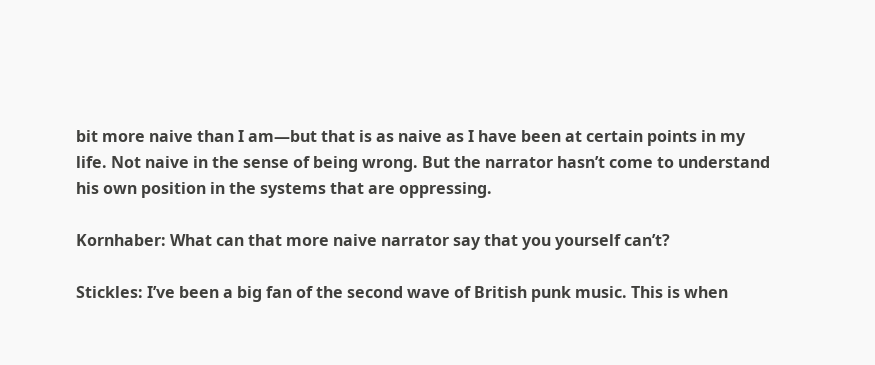bit more naive than I am—but that is as naive as I have been at certain points in my life. Not naive in the sense of being wrong. But the narrator hasn’t come to understand his own position in the systems that are oppressing.

Kornhaber: What can that more naive narrator say that you yourself can’t?

Stickles: I’ve been a big fan of the second wave of British punk music. This is when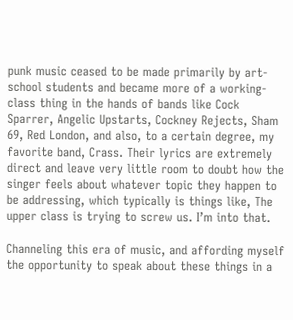punk music ceased to be made primarily by art-school students and became more of a working-class thing in the hands of bands like Cock Sparrer, Angelic Upstarts, Cockney Rejects, Sham 69, Red London, and also, to a certain degree, my favorite band, Crass. Their lyrics are extremely direct and leave very little room to doubt how the singer feels about whatever topic they happen to be addressing, which typically is things like, The upper class is trying to screw us. I’m into that.

Channeling this era of music, and affording myself the opportunity to speak about these things in a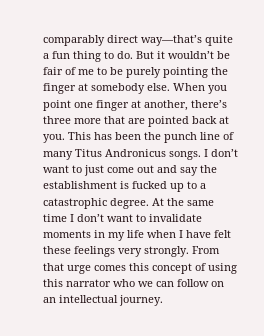comparably direct way—that’s quite a fun thing to do. But it wouldn’t be fair of me to be purely pointing the finger at somebody else. When you point one finger at another, there’s three more that are pointed back at you. This has been the punch line of many Titus Andronicus songs. I don’t want to just come out and say the establishment is fucked up to a catastrophic degree. At the same time I don’t want to invalidate moments in my life when I have felt these feelings very strongly. From that urge comes this concept of using this narrator who we can follow on an intellectual journey.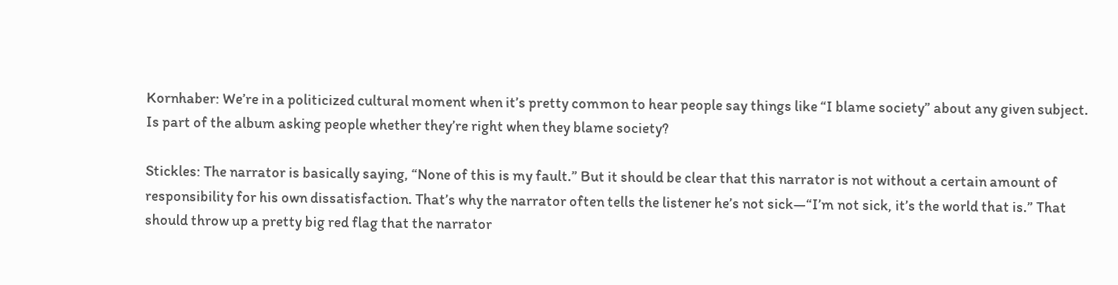Kornhaber: We’re in a politicized cultural moment when it’s pretty common to hear people say things like “I blame society” about any given subject. Is part of the album asking people whether they’re right when they blame society?

Stickles: The narrator is basically saying, “None of this is my fault.” But it should be clear that this narrator is not without a certain amount of responsibility for his own dissatisfaction. That’s why the narrator often tells the listener he’s not sick—“I’m not sick, it’s the world that is.” That should throw up a pretty big red flag that the narrator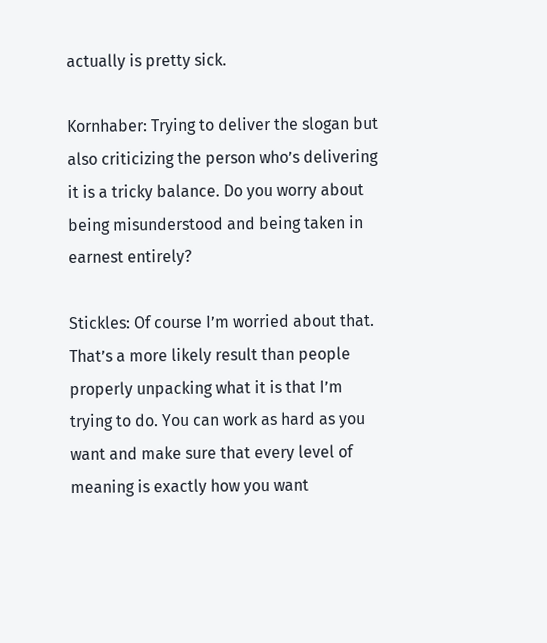actually is pretty sick.

Kornhaber: Trying to deliver the slogan but also criticizing the person who’s delivering it is a tricky balance. Do you worry about being misunderstood and being taken in earnest entirely?

Stickles: Of course I’m worried about that. That’s a more likely result than people properly unpacking what it is that I’m trying to do. You can work as hard as you want and make sure that every level of meaning is exactly how you want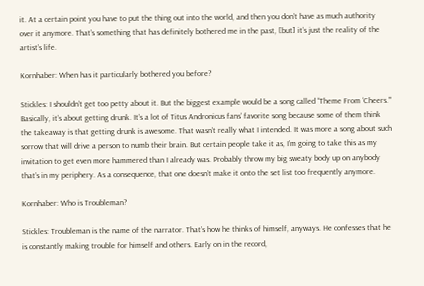it. At a certain point you have to put the thing out into the world, and then you don’t have as much authority over it anymore. That’s something that has definitely bothered me in the past, [but] it’s just the reality of the artist’s life.

Kornhaber: When has it particularly bothered you before?

Stickles: I shouldn’t get too petty about it. But the biggest example would be a song called “Theme From ‘Cheers.’” Basically, it’s about getting drunk. It’s a lot of Titus Andronicus fans’ favorite song because some of them think the takeaway is that getting drunk is awesome. That wasn’t really what I intended. It was more a song about such sorrow that will drive a person to numb their brain. But certain people take it as, I’m going to take this as my invitation to get even more hammered than I already was. Probably throw my big sweaty body up on anybody that’s in my periphery. As a consequence, that one doesn’t make it onto the set list too frequently anymore.

Kornhaber: Who is Troubleman?

Stickles: Troubleman is the name of the narrator. That’s how he thinks of himself, anyways. He confesses that he is constantly making trouble for himself and others. Early on in the record,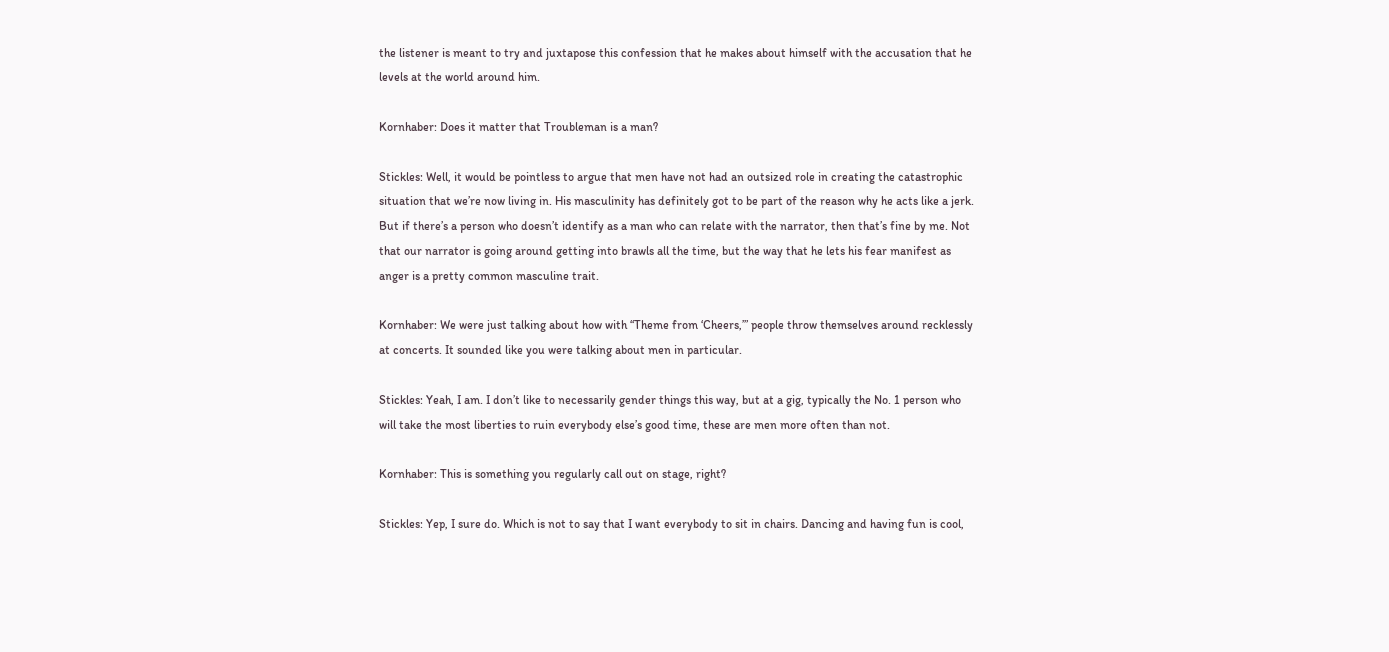the listener is meant to try and juxtapose this confession that he makes about himself with the accusation that he levels at the world around him.

Kornhaber: Does it matter that Troubleman is a man?

Stickles: Well, it would be pointless to argue that men have not had an outsized role in creating the catastrophic situation that we’re now living in. His masculinity has definitely got to be part of the reason why he acts like a jerk. But if there’s a person who doesn’t identify as a man who can relate with the narrator, then that’s fine by me. Not that our narrator is going around getting into brawls all the time, but the way that he lets his fear manifest as anger is a pretty common masculine trait.

Kornhaber: We were just talking about how with “Theme from ‘Cheers,’” people throw themselves around recklessly at concerts. It sounded like you were talking about men in particular.

Stickles: Yeah, I am. I don’t like to necessarily gender things this way, but at a gig, typically the No. 1 person who will take the most liberties to ruin everybody else’s good time, these are men more often than not.

Kornhaber: This is something you regularly call out on stage, right?

Stickles: Yep, I sure do. Which is not to say that I want everybody to sit in chairs. Dancing and having fun is cool,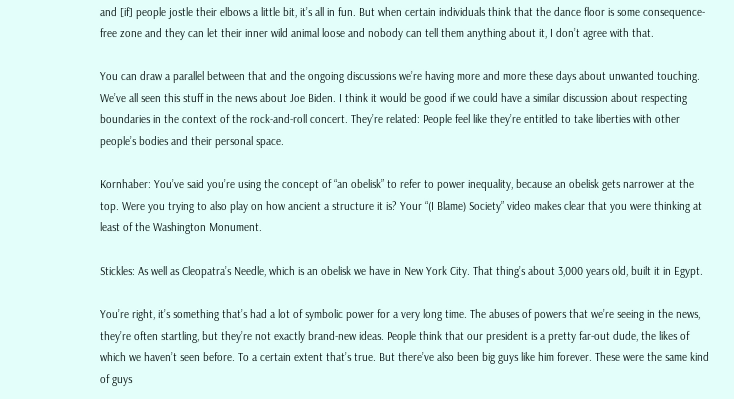and [if] people jostle their elbows a little bit, it’s all in fun. But when certain individuals think that the dance floor is some consequence-free zone and they can let their inner wild animal loose and nobody can tell them anything about it, I don’t agree with that.

You can draw a parallel between that and the ongoing discussions we’re having more and more these days about unwanted touching. We’ve all seen this stuff in the news about Joe Biden. I think it would be good if we could have a similar discussion about respecting boundaries in the context of the rock-and-roll concert. They’re related: People feel like they’re entitled to take liberties with other people’s bodies and their personal space.

Kornhaber: You’ve said you’re using the concept of “an obelisk” to refer to power inequality, because an obelisk gets narrower at the top. Were you trying to also play on how ancient a structure it is? Your “(I Blame) Society” video makes clear that you were thinking at least of the Washington Monument.

Stickles: As well as Cleopatra’s Needle, which is an obelisk we have in New York City. That thing’s about 3,000 years old, built it in Egypt.

You’re right, it’s something that’s had a lot of symbolic power for a very long time. The abuses of powers that we’re seeing in the news, they’re often startling, but they’re not exactly brand-new ideas. People think that our president is a pretty far-out dude, the likes of which we haven’t seen before. To a certain extent that’s true. But there’ve also been big guys like him forever. These were the same kind of guys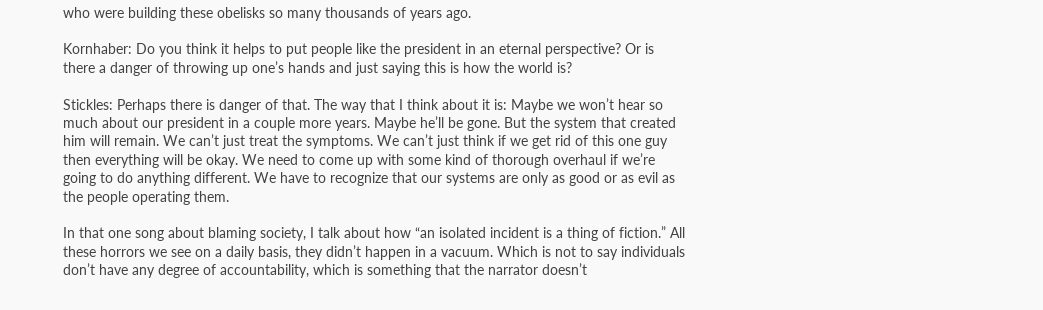who were building these obelisks so many thousands of years ago.

Kornhaber: Do you think it helps to put people like the president in an eternal perspective? Or is there a danger of throwing up one’s hands and just saying this is how the world is?

Stickles: Perhaps there is danger of that. The way that I think about it is: Maybe we won’t hear so much about our president in a couple more years. Maybe he’ll be gone. But the system that created him will remain. We can’t just treat the symptoms. We can’t just think if we get rid of this one guy then everything will be okay. We need to come up with some kind of thorough overhaul if we’re going to do anything different. We have to recognize that our systems are only as good or as evil as the people operating them.

In that one song about blaming society, I talk about how “an isolated incident is a thing of fiction.” All these horrors we see on a daily basis, they didn’t happen in a vacuum. Which is not to say individuals don’t have any degree of accountability, which is something that the narrator doesn’t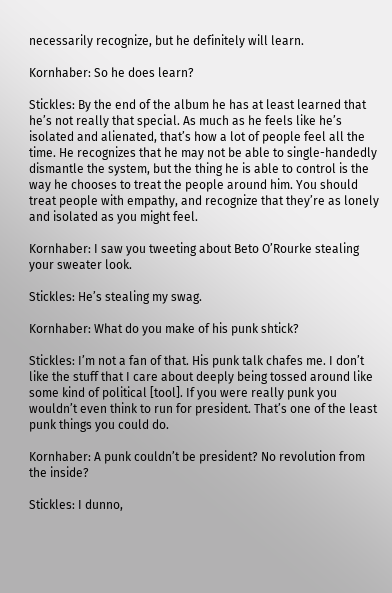necessarily recognize, but he definitely will learn.

Kornhaber: So he does learn?

Stickles: By the end of the album he has at least learned that he’s not really that special. As much as he feels like he’s isolated and alienated, that’s how a lot of people feel all the time. He recognizes that he may not be able to single-handedly dismantle the system, but the thing he is able to control is the way he chooses to treat the people around him. You should treat people with empathy, and recognize that they’re as lonely and isolated as you might feel.

Kornhaber: I saw you tweeting about Beto O’Rourke stealing your sweater look.

Stickles: He’s stealing my swag.

Kornhaber: What do you make of his punk shtick?

Stickles: I’m not a fan of that. His punk talk chafes me. I don’t like the stuff that I care about deeply being tossed around like some kind of political [tool]. If you were really punk you wouldn’t even think to run for president. That’s one of the least punk things you could do.

Kornhaber: A punk couldn’t be president? No revolution from the inside?

Stickles: I dunno,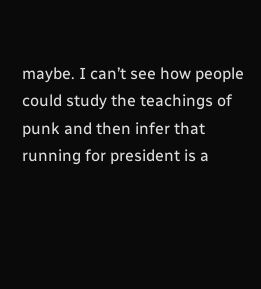maybe. I can’t see how people could study the teachings of punk and then infer that running for president is a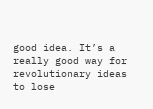good idea. It’s a really good way for revolutionary ideas to lose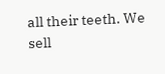all their teeth. We sell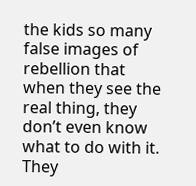the kids so many false images of rebellion that when they see the real thing, they don’t even know what to do with it. They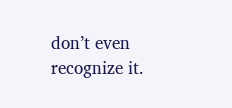don’t even recognize it.